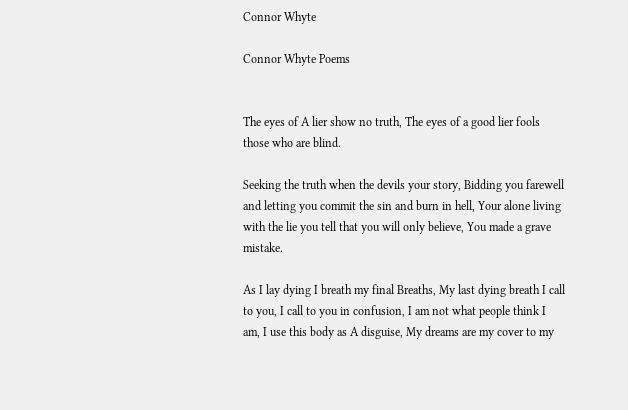Connor Whyte

Connor Whyte Poems


The eyes of A lier show no truth, The eyes of a good lier fools those who are blind.

Seeking the truth when the devils your story, Bidding you farewell and letting you commit the sin and burn in hell, Your alone living with the lie you tell that you will only believe, You made a grave mistake.

As I lay dying I breath my final Breaths, My last dying breath I call to you, I call to you in confusion, I am not what people think I am, I use this body as A disguise, My dreams are my cover to my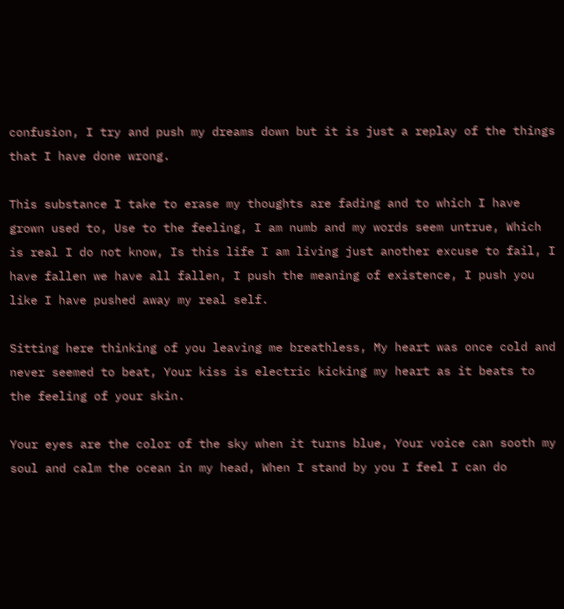confusion, I try and push my dreams down but it is just a replay of the things that I have done wrong.

This substance I take to erase my thoughts are fading and to which I have grown used to, Use to the feeling, I am numb and my words seem untrue, Which is real I do not know, Is this life I am living just another excuse to fail, I have fallen we have all fallen, I push the meaning of existence, I push you like I have pushed away my real self.

Sitting here thinking of you leaving me breathless, My heart was once cold and never seemed to beat, Your kiss is electric kicking my heart as it beats to the feeling of your skin.

Your eyes are the color of the sky when it turns blue, Your voice can sooth my soul and calm the ocean in my head, When I stand by you I feel I can do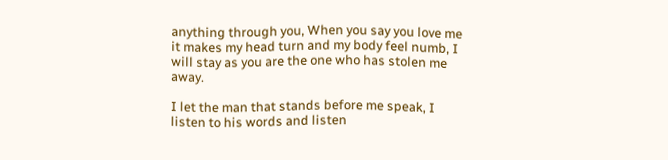anything through you, When you say you love me it makes my head turn and my body feel numb, I will stay as you are the one who has stolen me away.

I let the man that stands before me speak, I listen to his words and listen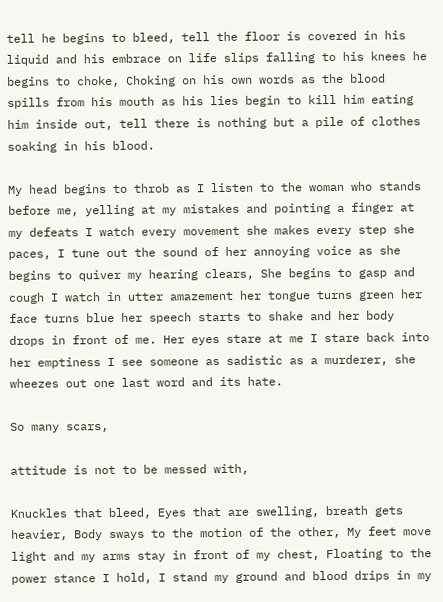tell he begins to bleed, tell the floor is covered in his liquid and his embrace on life slips falling to his knees he begins to choke, Choking on his own words as the blood spills from his mouth as his lies begin to kill him eating him inside out, tell there is nothing but a pile of clothes soaking in his blood.

My head begins to throb as I listen to the woman who stands before me, yelling at my mistakes and pointing a finger at my defeats I watch every movement she makes every step she paces, I tune out the sound of her annoying voice as she begins to quiver my hearing clears, She begins to gasp and cough I watch in utter amazement her tongue turns green her face turns blue her speech starts to shake and her body drops in front of me. Her eyes stare at me I stare back into her emptiness I see someone as sadistic as a murderer, she wheezes out one last word and its hate.

So many scars,

attitude is not to be messed with,

Knuckles that bleed, Eyes that are swelling, breath gets heavier, Body sways to the motion of the other, My feet move light and my arms stay in front of my chest, Floating to the power stance I hold, I stand my ground and blood drips in my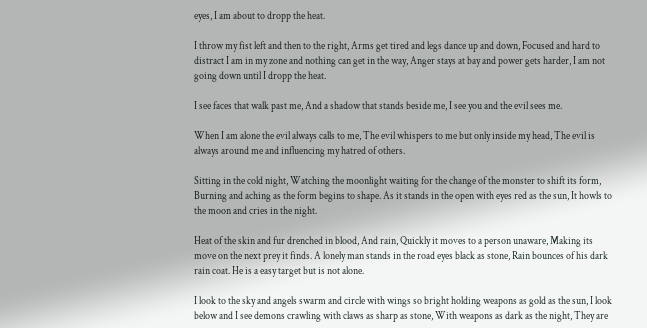eyes, I am about to dropp the heat.

I throw my fist left and then to the right, Arms get tired and legs dance up and down, Focused and hard to distract I am in my zone and nothing can get in the way, Anger stays at bay and power gets harder, I am not going down until I dropp the heat.

I see faces that walk past me, And a shadow that stands beside me, I see you and the evil sees me.

When I am alone the evil always calls to me, The evil whispers to me but only inside my head, The evil is always around me and influencing my hatred of others.

Sitting in the cold night, Watching the moonlight waiting for the change of the monster to shift its form, Burning and aching as the form begins to shape. As it stands in the open with eyes red as the sun, It howls to the moon and cries in the night.

Heat of the skin and fur drenched in blood, And rain, Quickly it moves to a person unaware, Making its move on the next prey it finds. A lonely man stands in the road eyes black as stone, Rain bounces of his dark rain coat. He is a easy target but is not alone.

I look to the sky and angels swarm and circle with wings so bright holding weapons as gold as the sun, I look below and I see demons crawling with claws as sharp as stone, With weapons as dark as the night, They are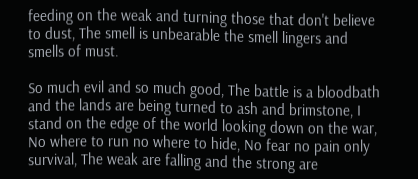feeding on the weak and turning those that don't believe to dust, The smell is unbearable the smell lingers and smells of must.

So much evil and so much good, The battle is a bloodbath and the lands are being turned to ash and brimstone, I stand on the edge of the world looking down on the war, No where to run no where to hide, No fear no pain only survival, The weak are falling and the strong are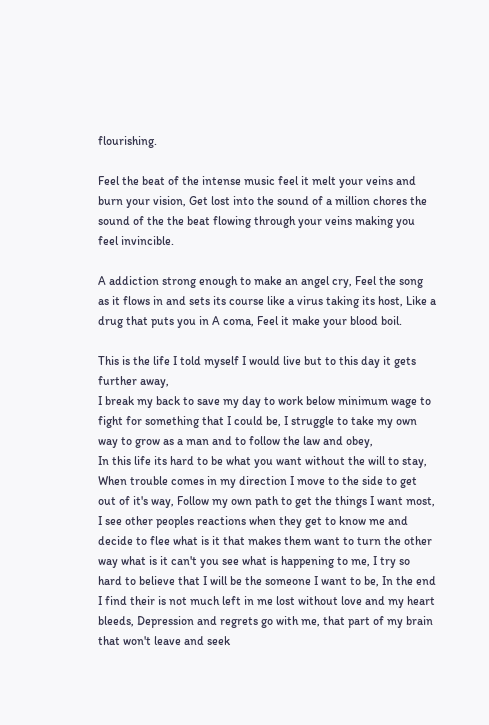flourishing.

Feel the beat of the intense music feel it melt your veins and burn your vision, Get lost into the sound of a million chores the sound of the the beat flowing through your veins making you feel invincible.

A addiction strong enough to make an angel cry, Feel the song as it flows in and sets its course like a virus taking its host, Like a drug that puts you in A coma, Feel it make your blood boil.

This is the life I told myself I would live but to this day it gets further away,
I break my back to save my day to work below minimum wage to fight for something that I could be, I struggle to take my own way to grow as a man and to follow the law and obey,
In this life its hard to be what you want without the will to stay, When trouble comes in my direction I move to the side to get out of it's way, Follow my own path to get the things I want most,
I see other peoples reactions when they get to know me and decide to flee what is it that makes them want to turn the other way what is it can't you see what is happening to me, I try so hard to believe that I will be the someone I want to be, In the end I find their is not much left in me lost without love and my heart bleeds, Depression and regrets go with me, that part of my brain that won't leave and seek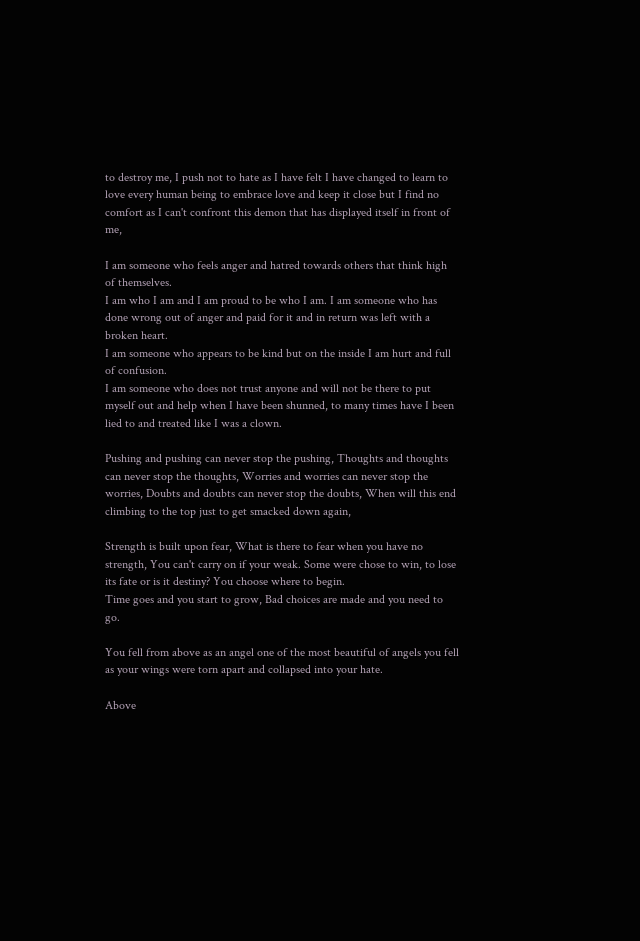to destroy me, I push not to hate as I have felt I have changed to learn to love every human being to embrace love and keep it close but I find no comfort as I can't confront this demon that has displayed itself in front of me,

I am someone who feels anger and hatred towards others that think high of themselves.
I am who I am and I am proud to be who I am. I am someone who has done wrong out of anger and paid for it and in return was left with a broken heart.
I am someone who appears to be kind but on the inside I am hurt and full of confusion.
I am someone who does not trust anyone and will not be there to put myself out and help when I have been shunned, to many times have I been lied to and treated like I was a clown.

Pushing and pushing can never stop the pushing, Thoughts and thoughts can never stop the thoughts, Worries and worries can never stop the worries, Doubts and doubts can never stop the doubts, When will this end climbing to the top just to get smacked down again,

Strength is built upon fear, What is there to fear when you have no strength, You can't carry on if your weak. Some were chose to win, to lose its fate or is it destiny? You choose where to begin.
Time goes and you start to grow, Bad choices are made and you need to go.

You fell from above as an angel one of the most beautiful of angels you fell as your wings were torn apart and collapsed into your hate.

Above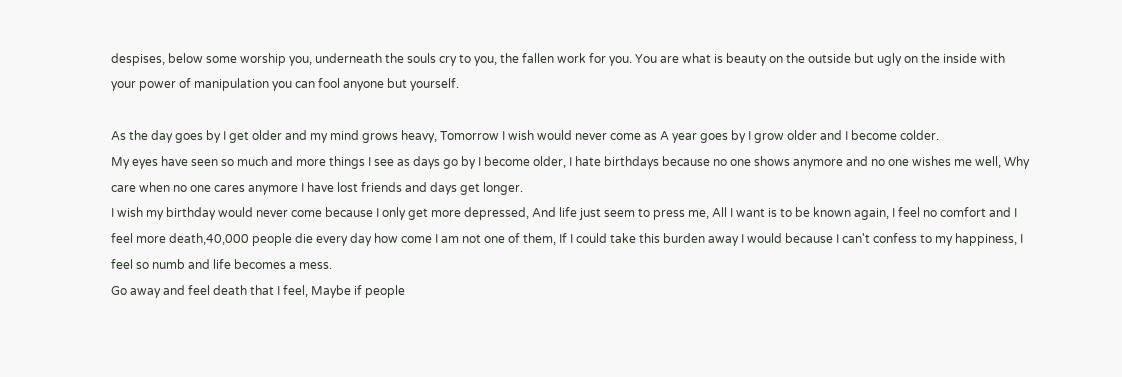despises, below some worship you, underneath the souls cry to you, the fallen work for you. You are what is beauty on the outside but ugly on the inside with your power of manipulation you can fool anyone but yourself.

As the day goes by I get older and my mind grows heavy, Tomorrow I wish would never come as A year goes by I grow older and I become colder.
My eyes have seen so much and more things I see as days go by I become older, I hate birthdays because no one shows anymore and no one wishes me well, Why care when no one cares anymore I have lost friends and days get longer.
I wish my birthday would never come because I only get more depressed, And life just seem to press me, All I want is to be known again, I feel no comfort and I feel more death,40,000 people die every day how come I am not one of them, If I could take this burden away I would because I can't confess to my happiness, I feel so numb and life becomes a mess.
Go away and feel death that I feel, Maybe if people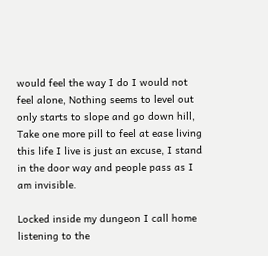would feel the way I do I would not feel alone, Nothing seems to level out only starts to slope and go down hill, Take one more pill to feel at ease living this life I live is just an excuse, I stand in the door way and people pass as I am invisible.

Locked inside my dungeon I call home listening to the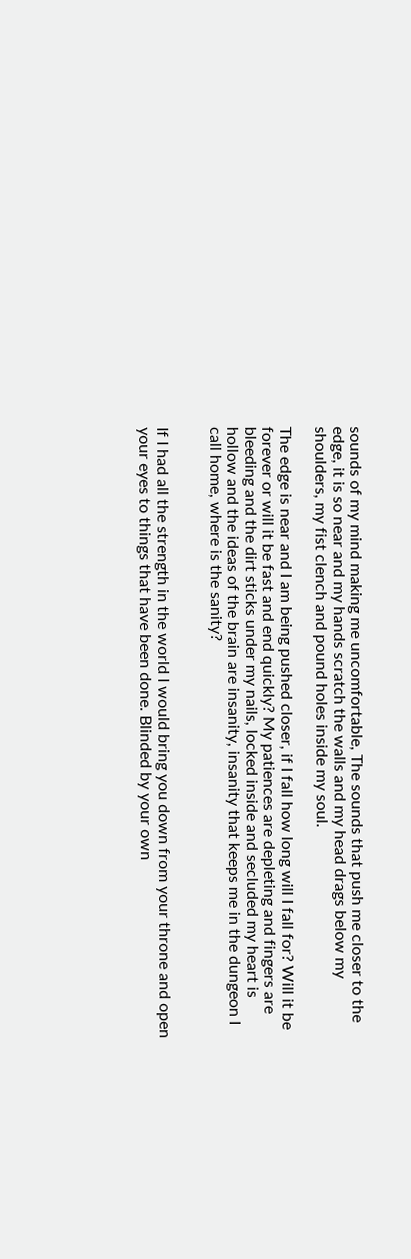sounds of my mind making me uncomfortable, The sounds that push me closer to the edge, it is so near and my hands scratch the walls and my head drags below my shoulders, my fist clench and pound holes inside my soul.

The edge is near and I am being pushed closer, if I fall how long will I fall for? Will it be forever or will it be fast and end quickly? My patiences are depleting and fingers are bleeding and the dirt sticks under my nails, locked inside and secluded my heart is hollow and the ideas of the brain are insanity, insanity that keeps me in the dungeon I call home, where is the sanity?


If I had all the strength in the world I would bring you down from your throne and open your eyes to things that have been done. Blinded by your own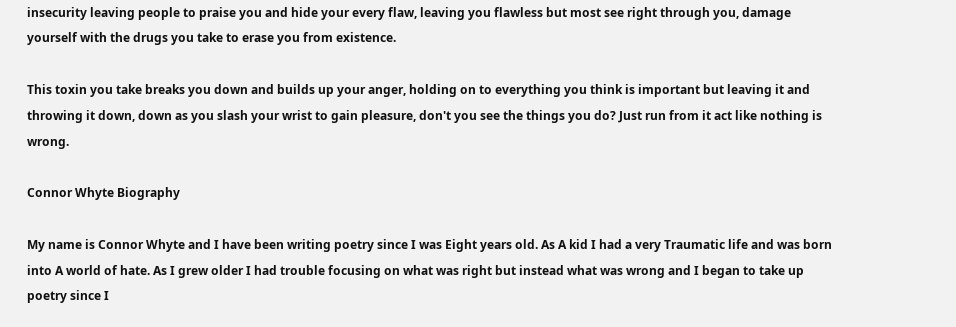insecurity leaving people to praise you and hide your every flaw, leaving you flawless but most see right through you, damage yourself with the drugs you take to erase you from existence.

This toxin you take breaks you down and builds up your anger, holding on to everything you think is important but leaving it and throwing it down, down as you slash your wrist to gain pleasure, don't you see the things you do? Just run from it act like nothing is wrong.

Connor Whyte Biography

My name is Connor Whyte and I have been writing poetry since I was Eight years old. As A kid I had a very Traumatic life and was born into A world of hate. As I grew older I had trouble focusing on what was right but instead what was wrong and I began to take up poetry since I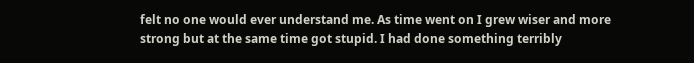felt no one would ever understand me. As time went on I grew wiser and more strong but at the same time got stupid. I had done something terribly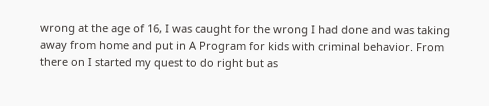wrong at the age of 16, I was caught for the wrong I had done and was taking away from home and put in A Program for kids with criminal behavior. From there on I started my quest to do right but as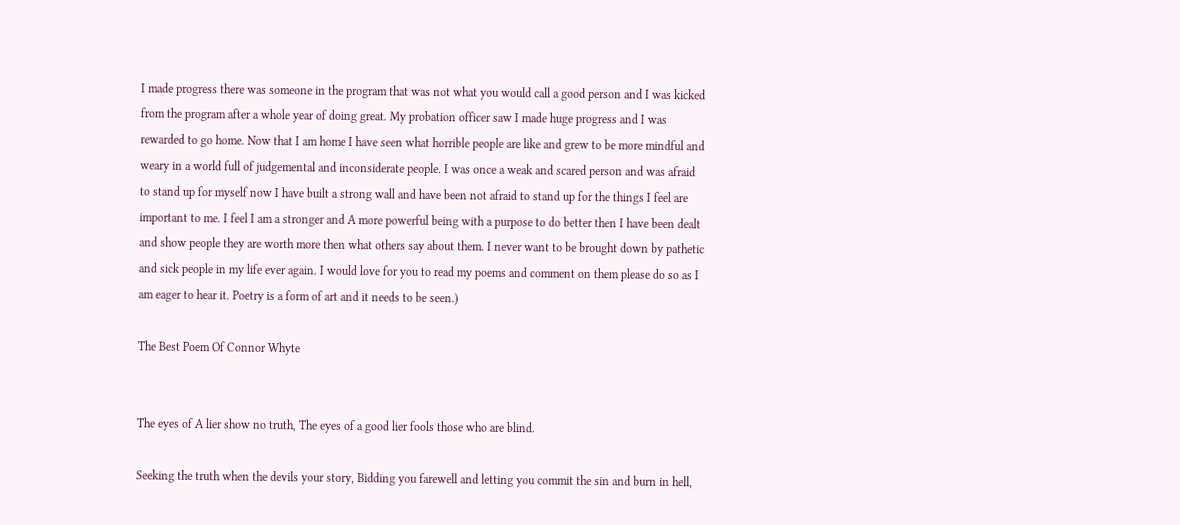I made progress there was someone in the program that was not what you would call a good person and I was kicked from the program after a whole year of doing great. My probation officer saw I made huge progress and I was rewarded to go home. Now that I am home I have seen what horrible people are like and grew to be more mindful and weary in a world full of judgemental and inconsiderate people. I was once a weak and scared person and was afraid to stand up for myself now I have built a strong wall and have been not afraid to stand up for the things I feel are important to me. I feel I am a stronger and A more powerful being with a purpose to do better then I have been dealt and show people they are worth more then what others say about them. I never want to be brought down by pathetic and sick people in my life ever again. I would love for you to read my poems and comment on them please do so as I am eager to hear it. Poetry is a form of art and it needs to be seen.)

The Best Poem Of Connor Whyte


The eyes of A lier show no truth, The eyes of a good lier fools those who are blind.

Seeking the truth when the devils your story, Bidding you farewell and letting you commit the sin and burn in hell,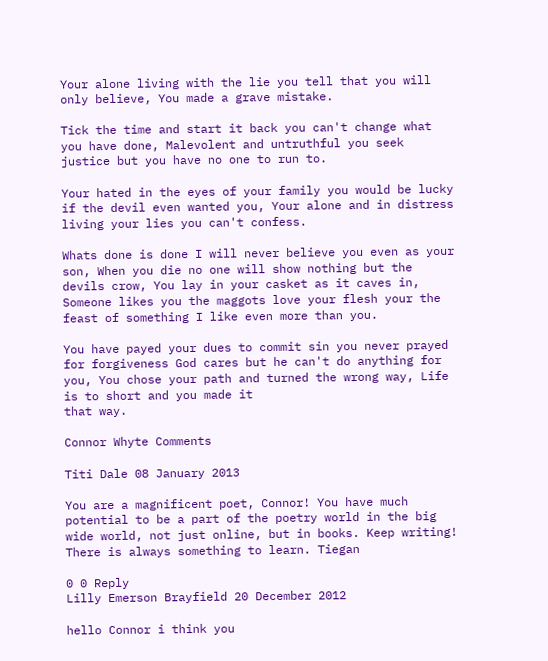Your alone living with the lie you tell that you will only believe, You made a grave mistake.

Tick the time and start it back you can't change what you have done, Malevolent and untruthful you seek justice but you have no one to run to.

Your hated in the eyes of your family you would be lucky if the devil even wanted you, Your alone and in distress living your lies you can't confess.

Whats done is done I will never believe you even as your son, When you die no one will show nothing but the devils crow, You lay in your casket as it caves in, Someone likes you the maggots love your flesh your the feast of something I like even more than you.

You have payed your dues to commit sin you never prayed for forgiveness God cares but he can't do anything for you, You chose your path and turned the wrong way, Life is to short and you made it
that way.

Connor Whyte Comments

Titi Dale 08 January 2013

You are a magnificent poet, Connor! You have much potential to be a part of the poetry world in the big wide world, not just online, but in books. Keep writing! There is always something to learn. Tiegan

0 0 Reply
Lilly Emerson Brayfield 20 December 2012

hello Connor i think you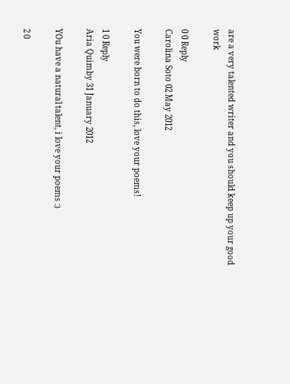are a very talented writer and you should keep up your good work

0 0 Reply
Carolina Soto 02 May 2012

You were born to do this, love your poems!

1 0 Reply
Aria Quimby 31 January 2012

YOu have a natural talent, i love your poems :)

2 0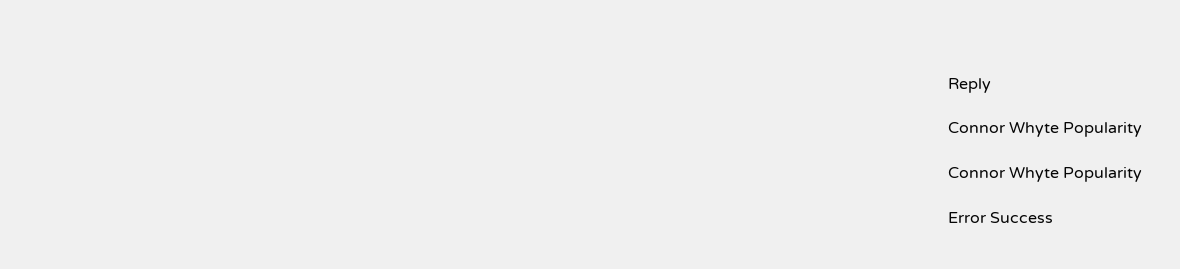Reply

Connor Whyte Popularity

Connor Whyte Popularity

Error Success